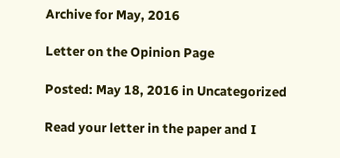Archive for May, 2016

Letter on the Opinion Page

Posted: May 18, 2016 in Uncategorized

Read your letter in the paper and I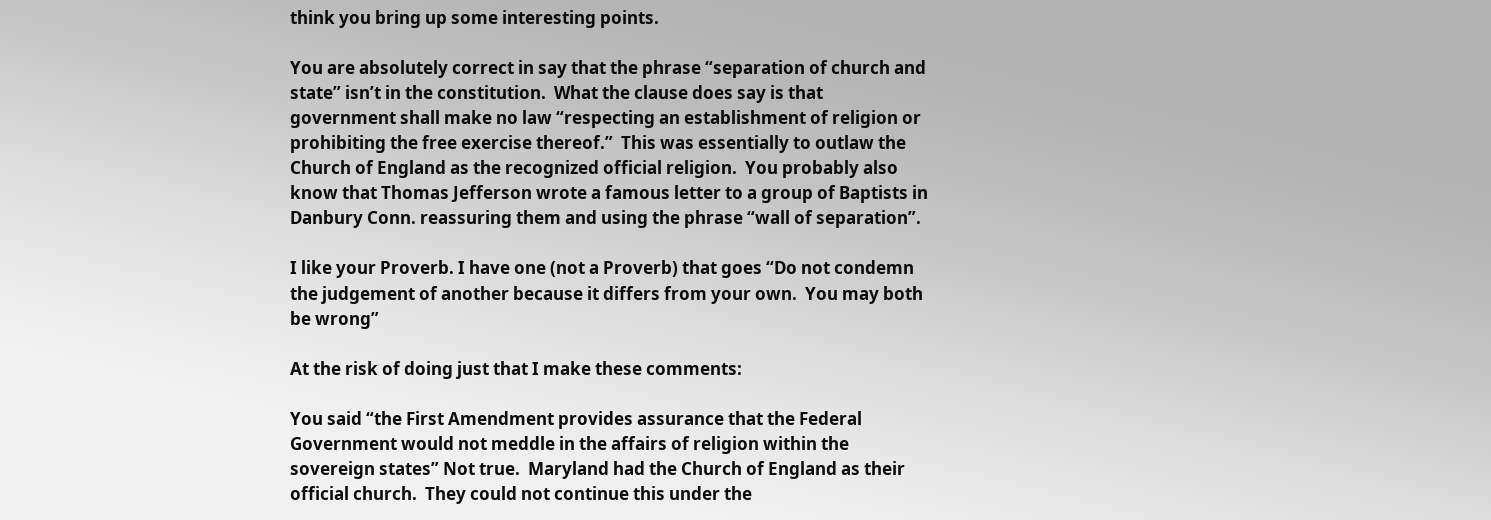think you bring up some interesting points.

You are absolutely correct in say that the phrase “separation of church and state” isn’t in the constitution.  What the clause does say is that government shall make no law “respecting an establishment of religion or prohibiting the free exercise thereof.”  This was essentially to outlaw the Church of England as the recognized official religion.  You probably also know that Thomas Jefferson wrote a famous letter to a group of Baptists in Danbury Conn. reassuring them and using the phrase “wall of separation”.

I like your Proverb. I have one (not a Proverb) that goes “Do not condemn the judgement of another because it differs from your own.  You may both be wrong”

At the risk of doing just that I make these comments:

You said “the First Amendment provides assurance that the Federal Government would not meddle in the affairs of religion within the sovereign states” Not true.  Maryland had the Church of England as their official church.  They could not continue this under the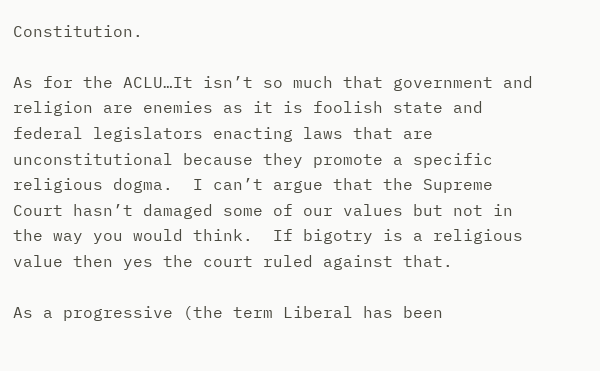Constitution.

As for the ACLU…It isn’t so much that government and religion are enemies as it is foolish state and federal legislators enacting laws that are unconstitutional because they promote a specific religious dogma.  I can’t argue that the Supreme Court hasn’t damaged some of our values but not in the way you would think.  If bigotry is a religious value then yes the court ruled against that.

As a progressive (the term Liberal has been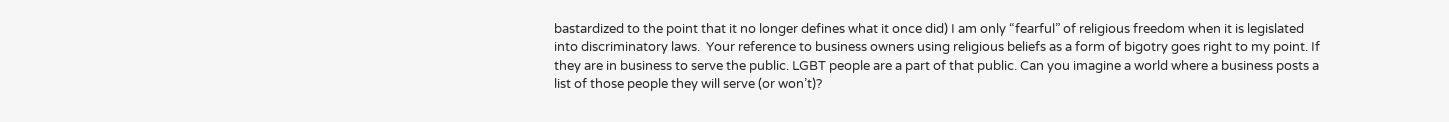bastardized to the point that it no longer defines what it once did) I am only “fearful” of religious freedom when it is legislated into discriminatory laws.  Your reference to business owners using religious beliefs as a form of bigotry goes right to my point. If they are in business to serve the public. LGBT people are a part of that public. Can you imagine a world where a business posts a list of those people they will serve (or won’t)?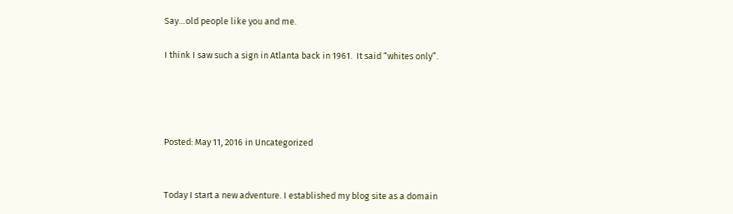Say…old people like you and me.

I think I saw such a sign in Atlanta back in 1961.  It said “whites only”.




Posted: May 11, 2016 in Uncategorized


Today I start a new adventure. I established my blog site as a domain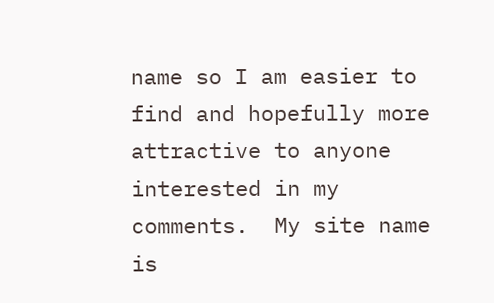name so I am easier to find and hopefully more attractive to anyone interested in my comments.  My site name is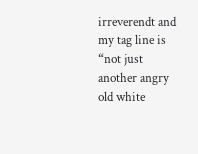irreverendt and my tag line is “not just another angry old white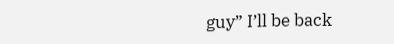guy” I’ll be back